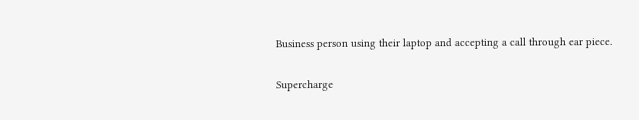Business person using their laptop and accepting a call through ear piece.

Supercharge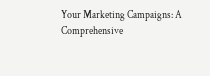Your Marketing Campaigns: A Comprehensive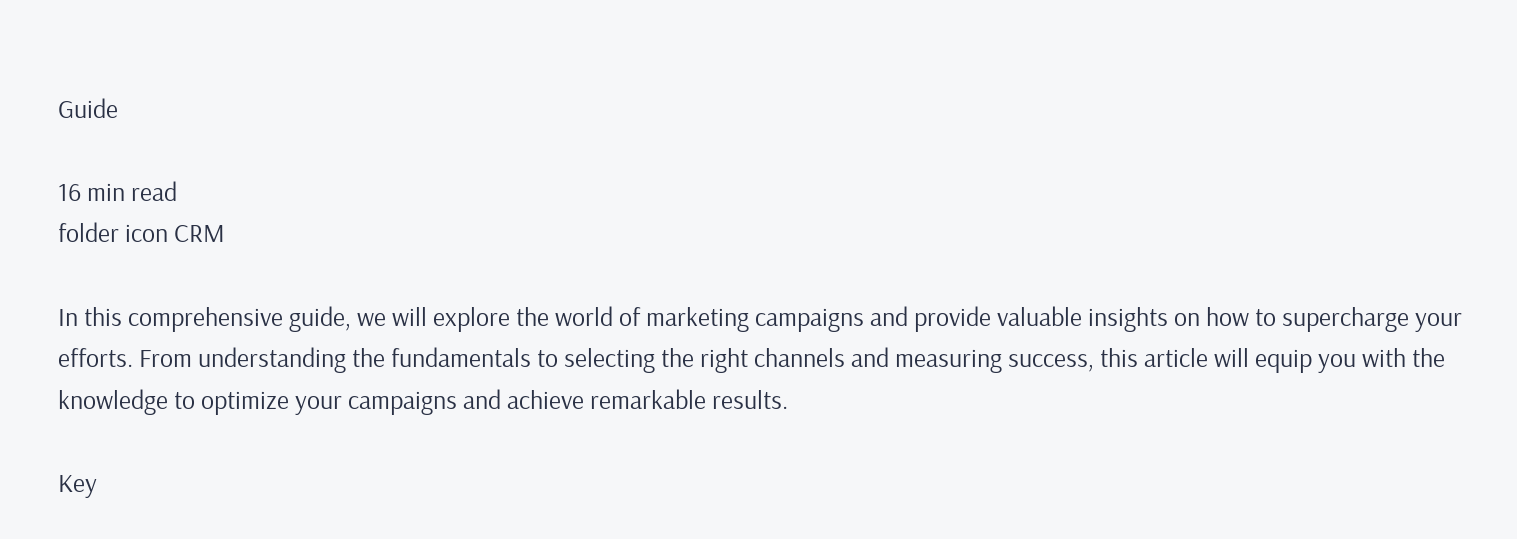Guide

16 min read
folder icon CRM

In this comprehensive guide, we will explore the world of marketing campaigns and provide valuable insights on how to supercharge your efforts. From understanding the fundamentals to selecting the right channels and measuring success, this article will equip you with the knowledge to optimize your campaigns and achieve remarkable results.

Key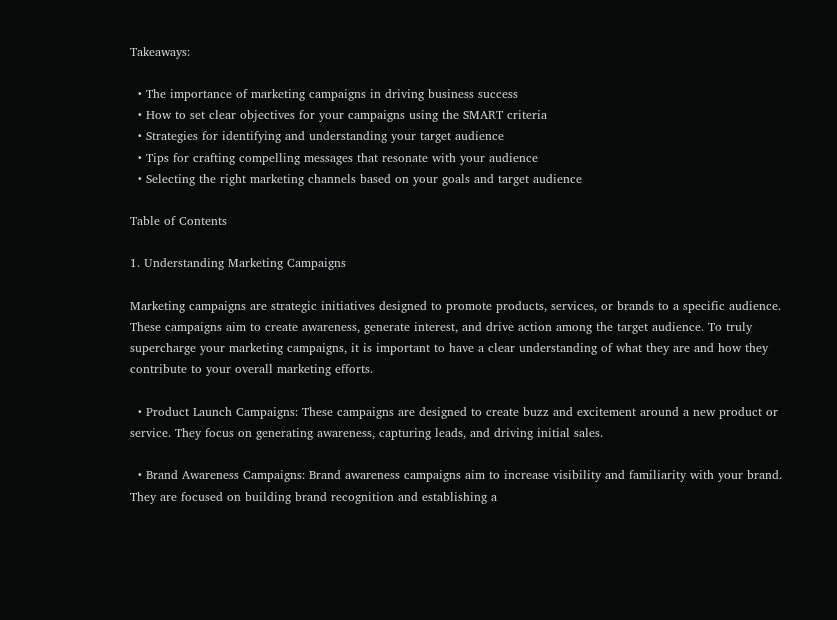Takeaways:

  • The importance of marketing campaigns in driving business success
  • How to set clear objectives for your campaigns using the SMART criteria
  • Strategies for identifying and understanding your target audience
  • Tips for crafting compelling messages that resonate with your audience
  • Selecting the right marketing channels based on your goals and target audience

Table of Contents

1. Understanding Marketing Campaigns

Marketing campaigns are strategic initiatives designed to promote products, services, or brands to a specific audience. These campaigns aim to create awareness, generate interest, and drive action among the target audience. To truly supercharge your marketing campaigns, it is important to have a clear understanding of what they are and how they contribute to your overall marketing efforts.

  • Product Launch Campaigns: These campaigns are designed to create buzz and excitement around a new product or service. They focus on generating awareness, capturing leads, and driving initial sales.

  • Brand Awareness Campaigns: Brand awareness campaigns aim to increase visibility and familiarity with your brand. They are focused on building brand recognition and establishing a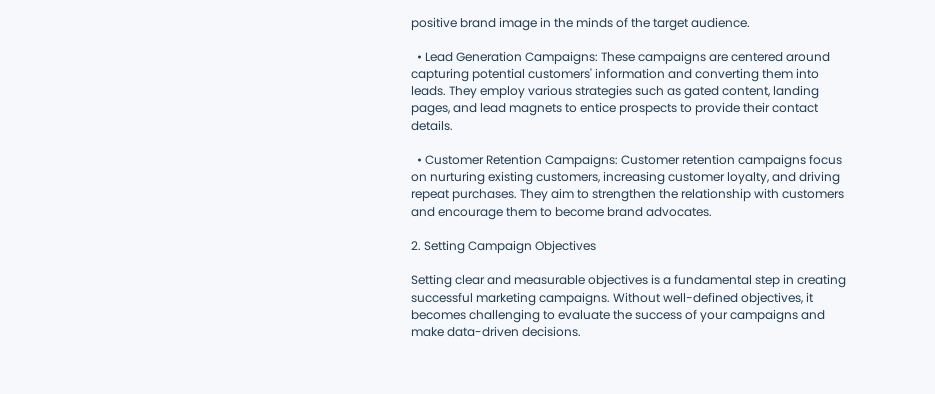positive brand image in the minds of the target audience.

  • Lead Generation Campaigns: These campaigns are centered around capturing potential customers' information and converting them into leads. They employ various strategies such as gated content, landing pages, and lead magnets to entice prospects to provide their contact details.

  • Customer Retention Campaigns: Customer retention campaigns focus on nurturing existing customers, increasing customer loyalty, and driving repeat purchases. They aim to strengthen the relationship with customers and encourage them to become brand advocates.

2. Setting Campaign Objectives

Setting clear and measurable objectives is a fundamental step in creating successful marketing campaigns. Without well-defined objectives, it becomes challenging to evaluate the success of your campaigns and make data-driven decisions.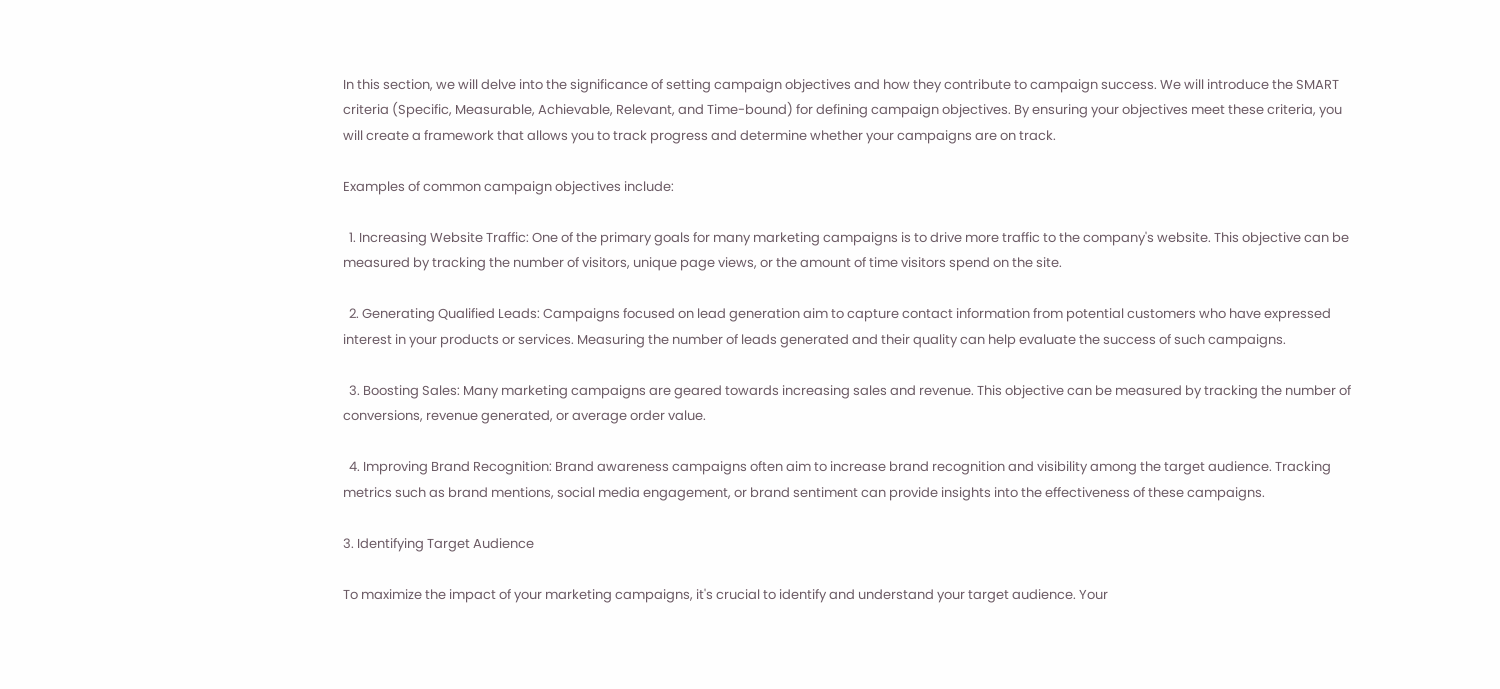In this section, we will delve into the significance of setting campaign objectives and how they contribute to campaign success. We will introduce the SMART criteria (Specific, Measurable, Achievable, Relevant, and Time-bound) for defining campaign objectives. By ensuring your objectives meet these criteria, you will create a framework that allows you to track progress and determine whether your campaigns are on track.

Examples of common campaign objectives include:

  1. Increasing Website Traffic: One of the primary goals for many marketing campaigns is to drive more traffic to the company's website. This objective can be measured by tracking the number of visitors, unique page views, or the amount of time visitors spend on the site.

  2. Generating Qualified Leads: Campaigns focused on lead generation aim to capture contact information from potential customers who have expressed interest in your products or services. Measuring the number of leads generated and their quality can help evaluate the success of such campaigns.

  3. Boosting Sales: Many marketing campaigns are geared towards increasing sales and revenue. This objective can be measured by tracking the number of conversions, revenue generated, or average order value.

  4. Improving Brand Recognition: Brand awareness campaigns often aim to increase brand recognition and visibility among the target audience. Tracking metrics such as brand mentions, social media engagement, or brand sentiment can provide insights into the effectiveness of these campaigns.

3. Identifying Target Audience

To maximize the impact of your marketing campaigns, it's crucial to identify and understand your target audience. Your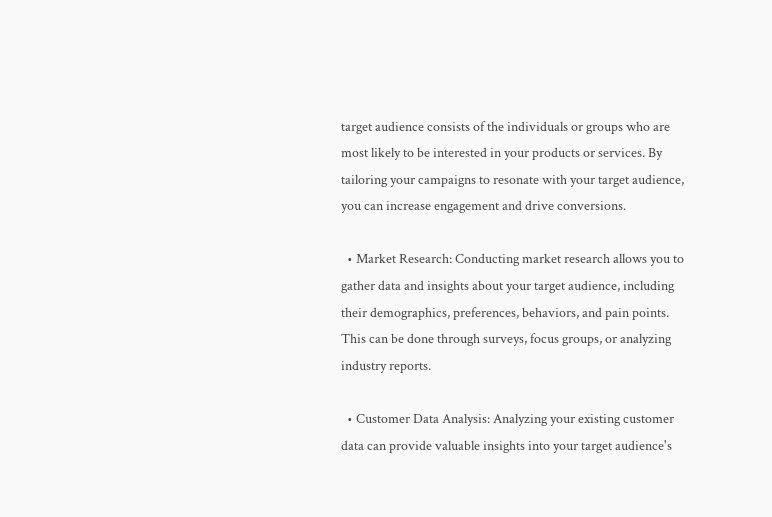target audience consists of the individuals or groups who are most likely to be interested in your products or services. By tailoring your campaigns to resonate with your target audience, you can increase engagement and drive conversions.

  • Market Research: Conducting market research allows you to gather data and insights about your target audience, including their demographics, preferences, behaviors, and pain points. This can be done through surveys, focus groups, or analyzing industry reports.

  • Customer Data Analysis: Analyzing your existing customer data can provide valuable insights into your target audience's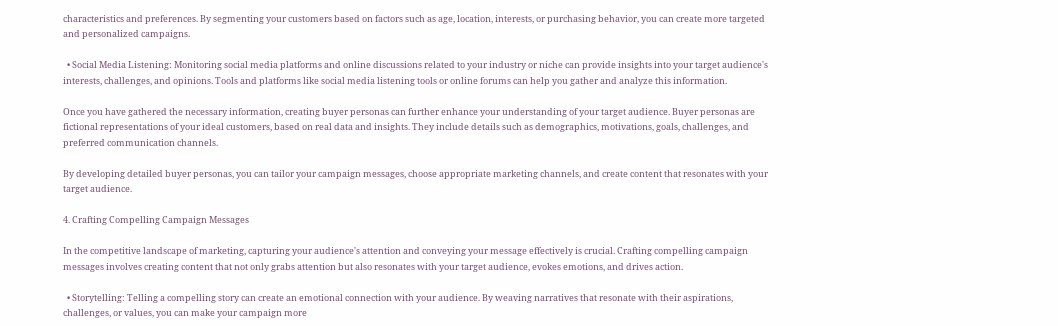characteristics and preferences. By segmenting your customers based on factors such as age, location, interests, or purchasing behavior, you can create more targeted and personalized campaigns.

  • Social Media Listening: Monitoring social media platforms and online discussions related to your industry or niche can provide insights into your target audience's interests, challenges, and opinions. Tools and platforms like social media listening tools or online forums can help you gather and analyze this information.

Once you have gathered the necessary information, creating buyer personas can further enhance your understanding of your target audience. Buyer personas are fictional representations of your ideal customers, based on real data and insights. They include details such as demographics, motivations, goals, challenges, and preferred communication channels.

By developing detailed buyer personas, you can tailor your campaign messages, choose appropriate marketing channels, and create content that resonates with your target audience.

4. Crafting Compelling Campaign Messages

In the competitive landscape of marketing, capturing your audience's attention and conveying your message effectively is crucial. Crafting compelling campaign messages involves creating content that not only grabs attention but also resonates with your target audience, evokes emotions, and drives action.

  • Storytelling: Telling a compelling story can create an emotional connection with your audience. By weaving narratives that resonate with their aspirations, challenges, or values, you can make your campaign more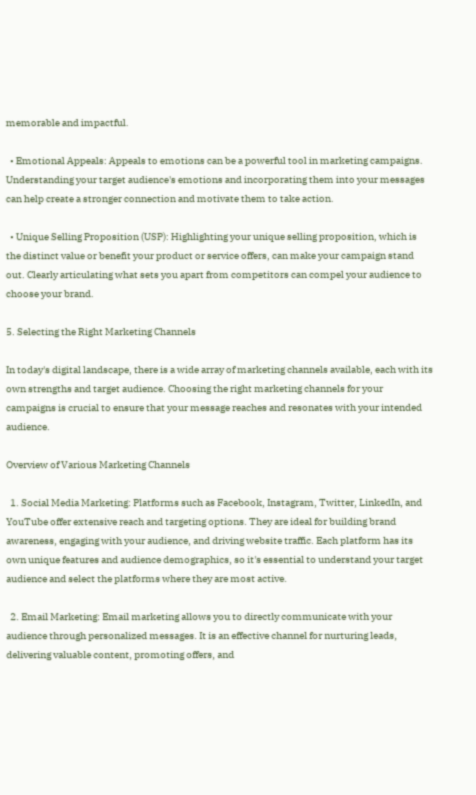memorable and impactful.

  • Emotional Appeals: Appeals to emotions can be a powerful tool in marketing campaigns. Understanding your target audience's emotions and incorporating them into your messages can help create a stronger connection and motivate them to take action.

  • Unique Selling Proposition (USP): Highlighting your unique selling proposition, which is the distinct value or benefit your product or service offers, can make your campaign stand out. Clearly articulating what sets you apart from competitors can compel your audience to choose your brand.

5. Selecting the Right Marketing Channels

In today's digital landscape, there is a wide array of marketing channels available, each with its own strengths and target audience. Choosing the right marketing channels for your campaigns is crucial to ensure that your message reaches and resonates with your intended audience.

Overview of Various Marketing Channels

  1. Social Media Marketing: Platforms such as Facebook, Instagram, Twitter, LinkedIn, and YouTube offer extensive reach and targeting options. They are ideal for building brand awareness, engaging with your audience, and driving website traffic. Each platform has its own unique features and audience demographics, so it's essential to understand your target audience and select the platforms where they are most active.

  2. Email Marketing: Email marketing allows you to directly communicate with your audience through personalized messages. It is an effective channel for nurturing leads, delivering valuable content, promoting offers, and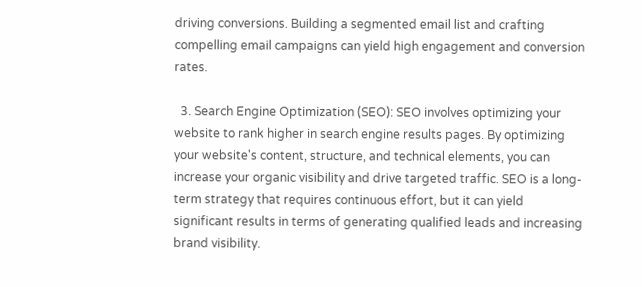driving conversions. Building a segmented email list and crafting compelling email campaigns can yield high engagement and conversion rates.

  3. Search Engine Optimization (SEO): SEO involves optimizing your website to rank higher in search engine results pages. By optimizing your website's content, structure, and technical elements, you can increase your organic visibility and drive targeted traffic. SEO is a long-term strategy that requires continuous effort, but it can yield significant results in terms of generating qualified leads and increasing brand visibility.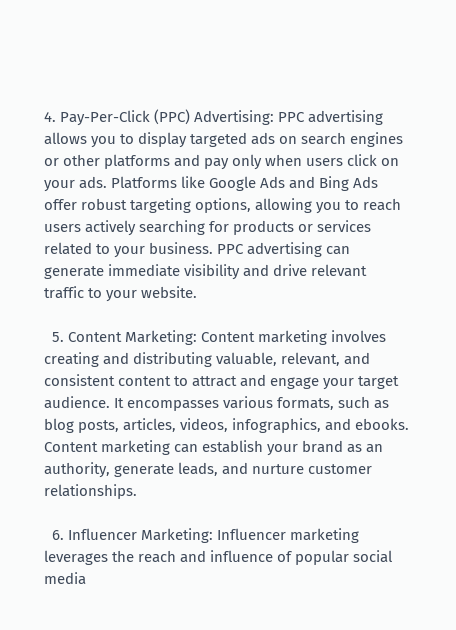4. Pay-Per-Click (PPC) Advertising: PPC advertising allows you to display targeted ads on search engines or other platforms and pay only when users click on your ads. Platforms like Google Ads and Bing Ads offer robust targeting options, allowing you to reach users actively searching for products or services related to your business. PPC advertising can generate immediate visibility and drive relevant traffic to your website.

  5. Content Marketing: Content marketing involves creating and distributing valuable, relevant, and consistent content to attract and engage your target audience. It encompasses various formats, such as blog posts, articles, videos, infographics, and ebooks. Content marketing can establish your brand as an authority, generate leads, and nurture customer relationships.

  6. Influencer Marketing: Influencer marketing leverages the reach and influence of popular social media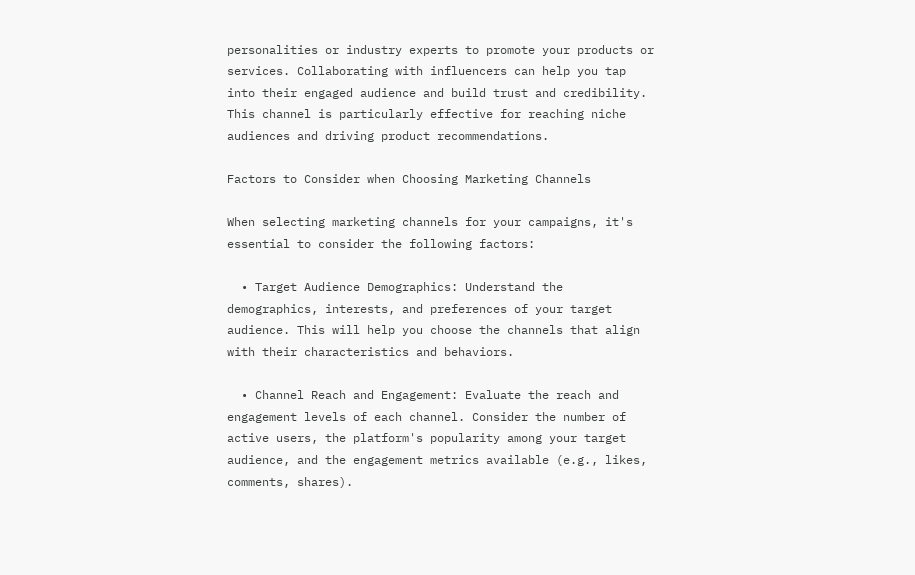personalities or industry experts to promote your products or services. Collaborating with influencers can help you tap into their engaged audience and build trust and credibility. This channel is particularly effective for reaching niche audiences and driving product recommendations.

Factors to Consider when Choosing Marketing Channels

When selecting marketing channels for your campaigns, it's essential to consider the following factors:

  • Target Audience Demographics: Understand the demographics, interests, and preferences of your target audience. This will help you choose the channels that align with their characteristics and behaviors.

  • Channel Reach and Engagement: Evaluate the reach and engagement levels of each channel. Consider the number of active users, the platform's popularity among your target audience, and the engagement metrics available (e.g., likes, comments, shares).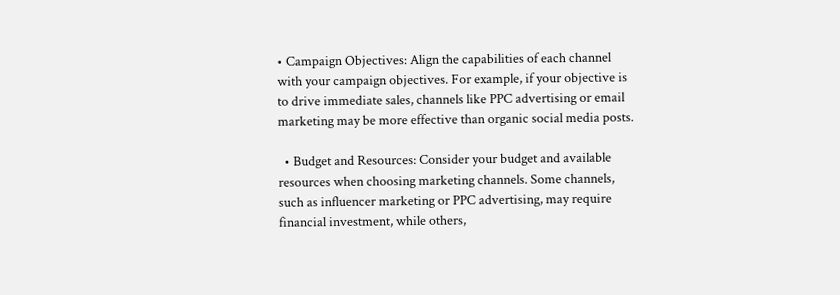• Campaign Objectives: Align the capabilities of each channel with your campaign objectives. For example, if your objective is to drive immediate sales, channels like PPC advertising or email marketing may be more effective than organic social media posts.

  • Budget and Resources: Consider your budget and available resources when choosing marketing channels. Some channels, such as influencer marketing or PPC advertising, may require financial investment, while others,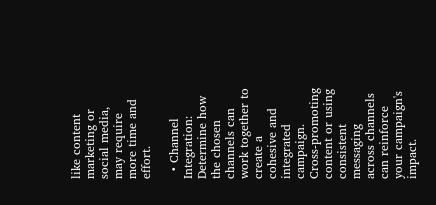like content marketing or social media, may require more time and effort.

  • Channel Integration: Determine how the chosen channels can work together to create a cohesive and integrated campaign. Cross-promoting content or using consistent messaging across channels can reinforce your campaign's impact.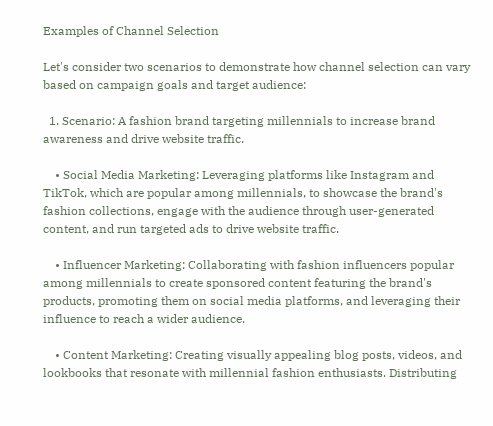Examples of Channel Selection

Let's consider two scenarios to demonstrate how channel selection can vary based on campaign goals and target audience:

  1. Scenario: A fashion brand targeting millennials to increase brand awareness and drive website traffic.

    • Social Media Marketing: Leveraging platforms like Instagram and TikTok, which are popular among millennials, to showcase the brand's fashion collections, engage with the audience through user-generated content, and run targeted ads to drive website traffic.

    • Influencer Marketing: Collaborating with fashion influencers popular among millennials to create sponsored content featuring the brand's products, promoting them on social media platforms, and leveraging their influence to reach a wider audience.

    • Content Marketing: Creating visually appealing blog posts, videos, and lookbooks that resonate with millennial fashion enthusiasts. Distributing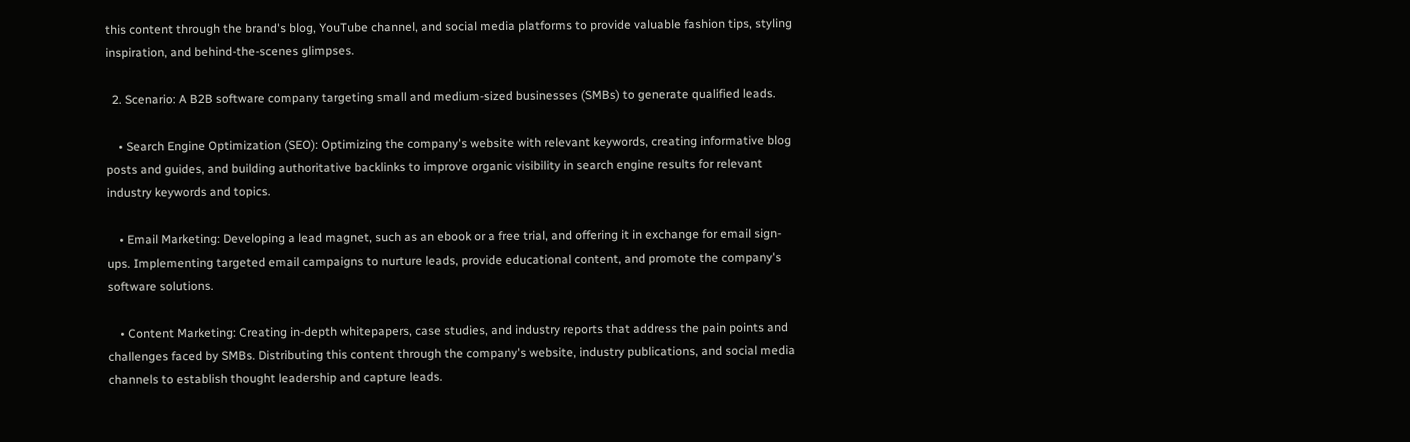this content through the brand's blog, YouTube channel, and social media platforms to provide valuable fashion tips, styling inspiration, and behind-the-scenes glimpses.

  2. Scenario: A B2B software company targeting small and medium-sized businesses (SMBs) to generate qualified leads.

    • Search Engine Optimization (SEO): Optimizing the company's website with relevant keywords, creating informative blog posts and guides, and building authoritative backlinks to improve organic visibility in search engine results for relevant industry keywords and topics.

    • Email Marketing: Developing a lead magnet, such as an ebook or a free trial, and offering it in exchange for email sign-ups. Implementing targeted email campaigns to nurture leads, provide educational content, and promote the company's software solutions.

    • Content Marketing: Creating in-depth whitepapers, case studies, and industry reports that address the pain points and challenges faced by SMBs. Distributing this content through the company's website, industry publications, and social media channels to establish thought leadership and capture leads.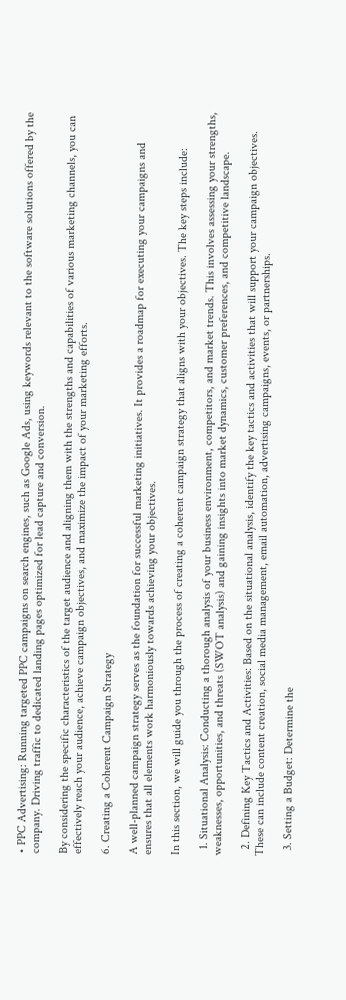• PPC Advertising: Running targeted PPC campaigns on search engines, such as Google Ads, using keywords relevant to the software solutions offered by the company. Driving traffic to dedicated landing pages optimized for lead capture and conversion.

By considering the specific characteristics of the target audience and aligning them with the strengths and capabilities of various marketing channels, you can effectively reach your audience, achieve campaign objectives, and maximize the impact of your marketing efforts.

6. Creating a Coherent Campaign Strategy

A well-planned campaign strategy serves as the foundation for successful marketing initiatives. It provides a roadmap for executing your campaigns and ensures that all elements work harmoniously towards achieving your objectives.

In this section, we will guide you through the process of creating a coherent campaign strategy that aligns with your objectives. The key steps include:

  1. Situational Analysis: Conducting a thorough analysis of your business environment, competitors, and market trends. This involves assessing your strengths, weaknesses, opportunities, and threats (SWOT analysis) and gaining insights into market dynamics, customer preferences, and competitive landscape.

  2. Defining Key Tactics and Activities: Based on the situational analysis, identify the key tactics and activities that will support your campaign objectives. These can include content creation, social media management, email automation, advertising campaigns, events, or partnerships.

  3. Setting a Budget: Determine the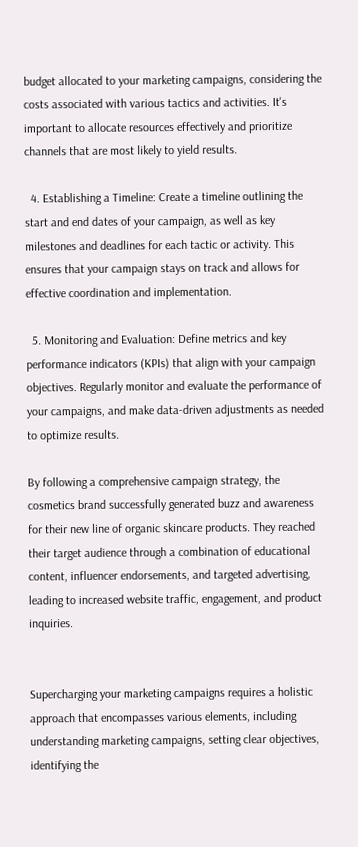budget allocated to your marketing campaigns, considering the costs associated with various tactics and activities. It's important to allocate resources effectively and prioritize channels that are most likely to yield results.

  4. Establishing a Timeline: Create a timeline outlining the start and end dates of your campaign, as well as key milestones and deadlines for each tactic or activity. This ensures that your campaign stays on track and allows for effective coordination and implementation.

  5. Monitoring and Evaluation: Define metrics and key performance indicators (KPIs) that align with your campaign objectives. Regularly monitor and evaluate the performance of your campaigns, and make data-driven adjustments as needed to optimize results.

By following a comprehensive campaign strategy, the cosmetics brand successfully generated buzz and awareness for their new line of organic skincare products. They reached their target audience through a combination of educational content, influencer endorsements, and targeted advertising, leading to increased website traffic, engagement, and product inquiries.


Supercharging your marketing campaigns requires a holistic approach that encompasses various elements, including understanding marketing campaigns, setting clear objectives, identifying the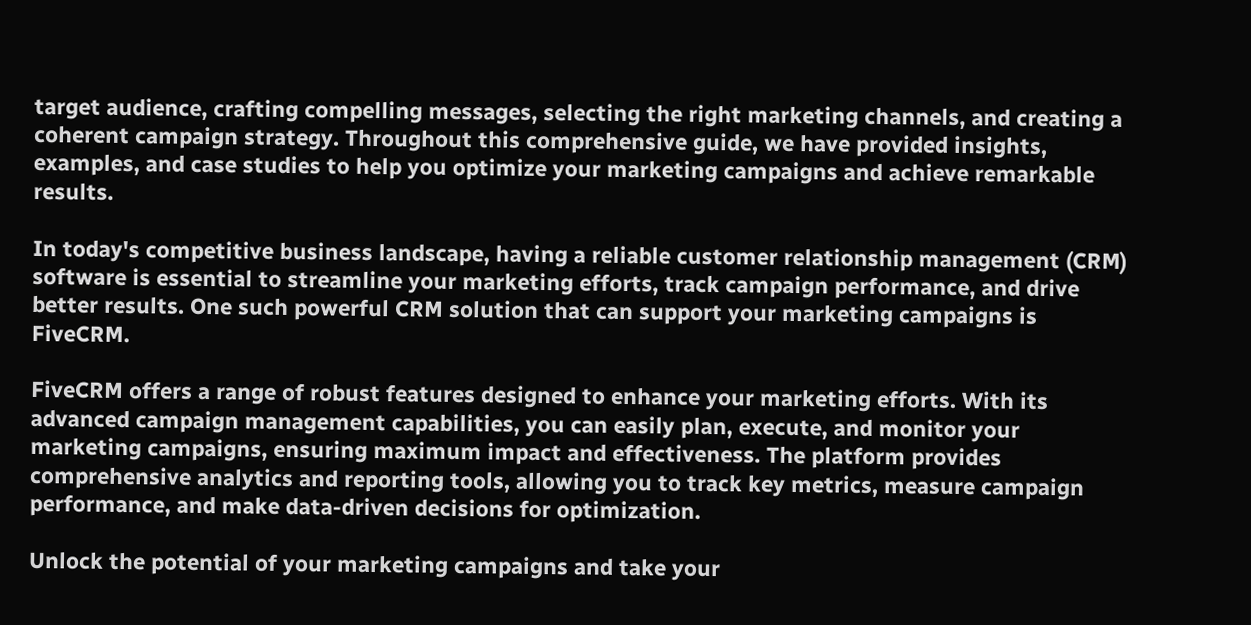target audience, crafting compelling messages, selecting the right marketing channels, and creating a coherent campaign strategy. Throughout this comprehensive guide, we have provided insights, examples, and case studies to help you optimize your marketing campaigns and achieve remarkable results.

In today's competitive business landscape, having a reliable customer relationship management (CRM) software is essential to streamline your marketing efforts, track campaign performance, and drive better results. One such powerful CRM solution that can support your marketing campaigns is FiveCRM.

FiveCRM offers a range of robust features designed to enhance your marketing efforts. With its advanced campaign management capabilities, you can easily plan, execute, and monitor your marketing campaigns, ensuring maximum impact and effectiveness. The platform provides comprehensive analytics and reporting tools, allowing you to track key metrics, measure campaign performance, and make data-driven decisions for optimization.

Unlock the potential of your marketing campaigns and take your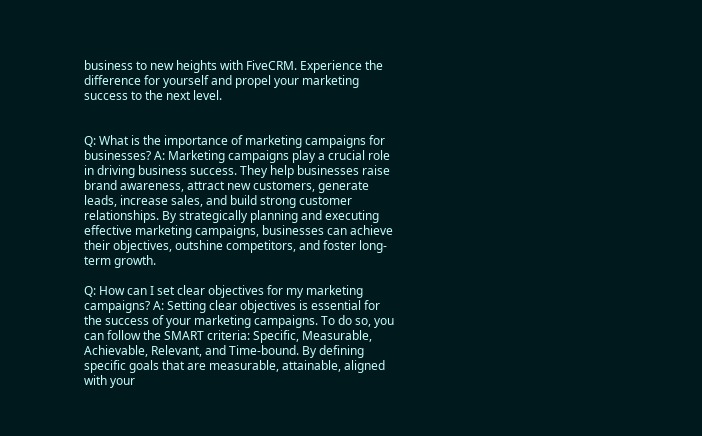business to new heights with FiveCRM. Experience the difference for yourself and propel your marketing success to the next level.


Q: What is the importance of marketing campaigns for businesses? A: Marketing campaigns play a crucial role in driving business success. They help businesses raise brand awareness, attract new customers, generate leads, increase sales, and build strong customer relationships. By strategically planning and executing effective marketing campaigns, businesses can achieve their objectives, outshine competitors, and foster long-term growth.

Q: How can I set clear objectives for my marketing campaigns? A: Setting clear objectives is essential for the success of your marketing campaigns. To do so, you can follow the SMART criteria: Specific, Measurable, Achievable, Relevant, and Time-bound. By defining specific goals that are measurable, attainable, aligned with your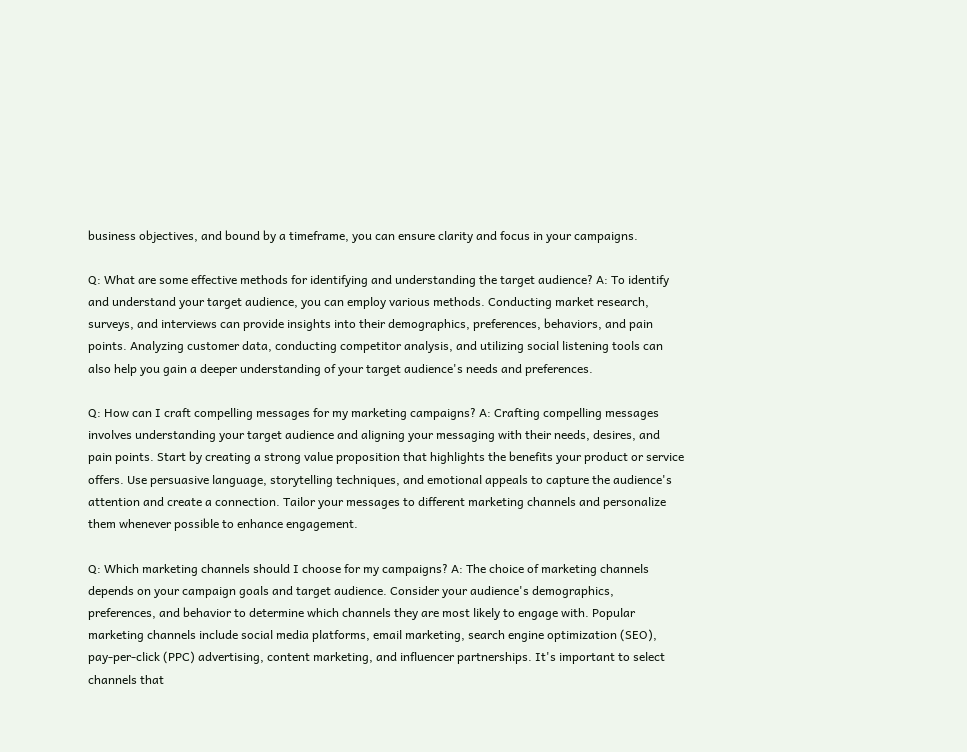business objectives, and bound by a timeframe, you can ensure clarity and focus in your campaigns.

Q: What are some effective methods for identifying and understanding the target audience? A: To identify and understand your target audience, you can employ various methods. Conducting market research, surveys, and interviews can provide insights into their demographics, preferences, behaviors, and pain points. Analyzing customer data, conducting competitor analysis, and utilizing social listening tools can also help you gain a deeper understanding of your target audience's needs and preferences.

Q: How can I craft compelling messages for my marketing campaigns? A: Crafting compelling messages involves understanding your target audience and aligning your messaging with their needs, desires, and pain points. Start by creating a strong value proposition that highlights the benefits your product or service offers. Use persuasive language, storytelling techniques, and emotional appeals to capture the audience's attention and create a connection. Tailor your messages to different marketing channels and personalize them whenever possible to enhance engagement.

Q: Which marketing channels should I choose for my campaigns? A: The choice of marketing channels depends on your campaign goals and target audience. Consider your audience's demographics, preferences, and behavior to determine which channels they are most likely to engage with. Popular marketing channels include social media platforms, email marketing, search engine optimization (SEO), pay-per-click (PPC) advertising, content marketing, and influencer partnerships. It's important to select channels that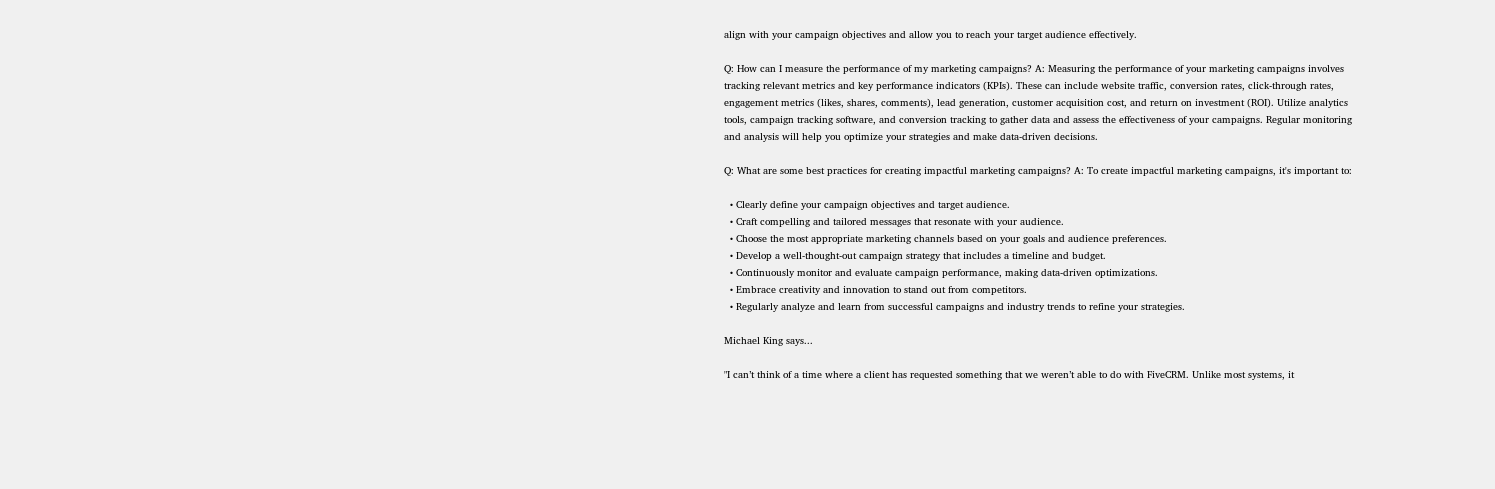align with your campaign objectives and allow you to reach your target audience effectively.

Q: How can I measure the performance of my marketing campaigns? A: Measuring the performance of your marketing campaigns involves tracking relevant metrics and key performance indicators (KPIs). These can include website traffic, conversion rates, click-through rates, engagement metrics (likes, shares, comments), lead generation, customer acquisition cost, and return on investment (ROI). Utilize analytics tools, campaign tracking software, and conversion tracking to gather data and assess the effectiveness of your campaigns. Regular monitoring and analysis will help you optimize your strategies and make data-driven decisions.

Q: What are some best practices for creating impactful marketing campaigns? A: To create impactful marketing campaigns, it's important to:

  • Clearly define your campaign objectives and target audience.
  • Craft compelling and tailored messages that resonate with your audience.
  • Choose the most appropriate marketing channels based on your goals and audience preferences.
  • Develop a well-thought-out campaign strategy that includes a timeline and budget.
  • Continuously monitor and evaluate campaign performance, making data-driven optimizations.
  • Embrace creativity and innovation to stand out from competitors.
  • Regularly analyze and learn from successful campaigns and industry trends to refine your strategies.

Michael King says...

"I can’t think of a time where a client has requested something that we weren’t able to do with FiveCRM. Unlike most systems, it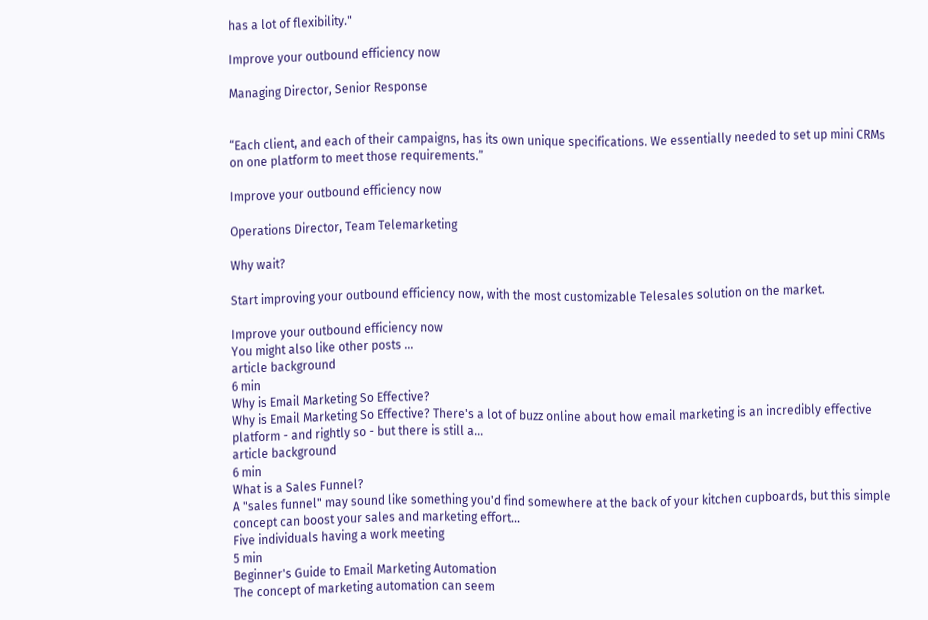has a lot of flexibility."

Improve your outbound efficiency now

Managing Director, Senior Response


“Each client, and each of their campaigns, has its own unique specifications. We essentially needed to set up mini CRMs on one platform to meet those requirements.”

Improve your outbound efficiency now

Operations Director, Team Telemarketing

Why wait?

Start improving your outbound efficiency now, with the most customizable Telesales solution on the market.

Improve your outbound efficiency now
You might also like other posts ...
article background
6 min
Why is Email Marketing So Effective?
Why is Email Marketing So Effective? There's a lot of buzz online about how email marketing is an incredibly effective platform - and rightly so - but there is still a...
article background
6 min
What is a Sales Funnel?
A "sales funnel" may sound like something you'd find somewhere at the back of your kitchen cupboards, but this simple concept can boost your sales and marketing effort...
Five individuals having a work meeting
5 min
Beginner's Guide to Email Marketing Automation
The concept of marketing automation can seem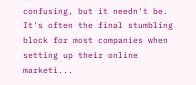confusing, but it needn't be. It's often the final stumbling block for most companies when setting up their online marketi...